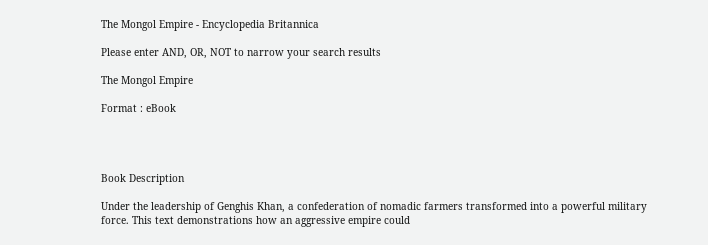The Mongol Empire - Encyclopedia Britannica

Please enter AND, OR, NOT to narrow your search results

The Mongol Empire

Format : eBook




Book Description

Under the leadership of Genghis Khan, a confederation of nomadic farmers transformed into a powerful military force. This text demonstrations how an aggressive empire could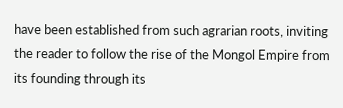have been established from such agrarian roots, inviting the reader to follow the rise of the Mongol Empire from its founding through its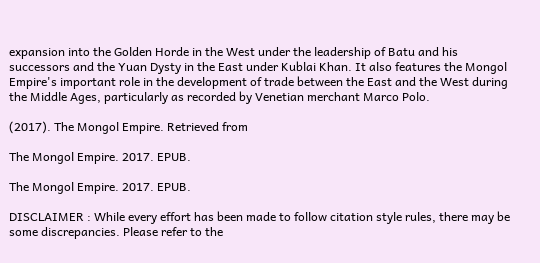expansion into the Golden Horde in the West under the leadership of Batu and his successors and the Yuan Dysty in the East under Kublai Khan. It also features the Mongol Empire's important role in the development of trade between the East and the West during the Middle Ages, particularly as recorded by Venetian merchant Marco Polo.

(2017). The Mongol Empire. Retrieved from

The Mongol Empire. 2017. EPUB.

The Mongol Empire. 2017. EPUB.

DISCLAIMER : While every effort has been made to follow citation style rules, there may be some discrepancies. Please refer to the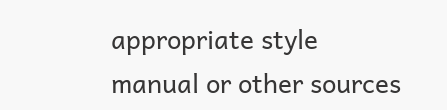appropriate style manual or other sources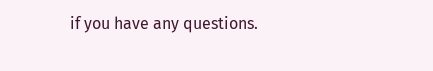if you have any questions.